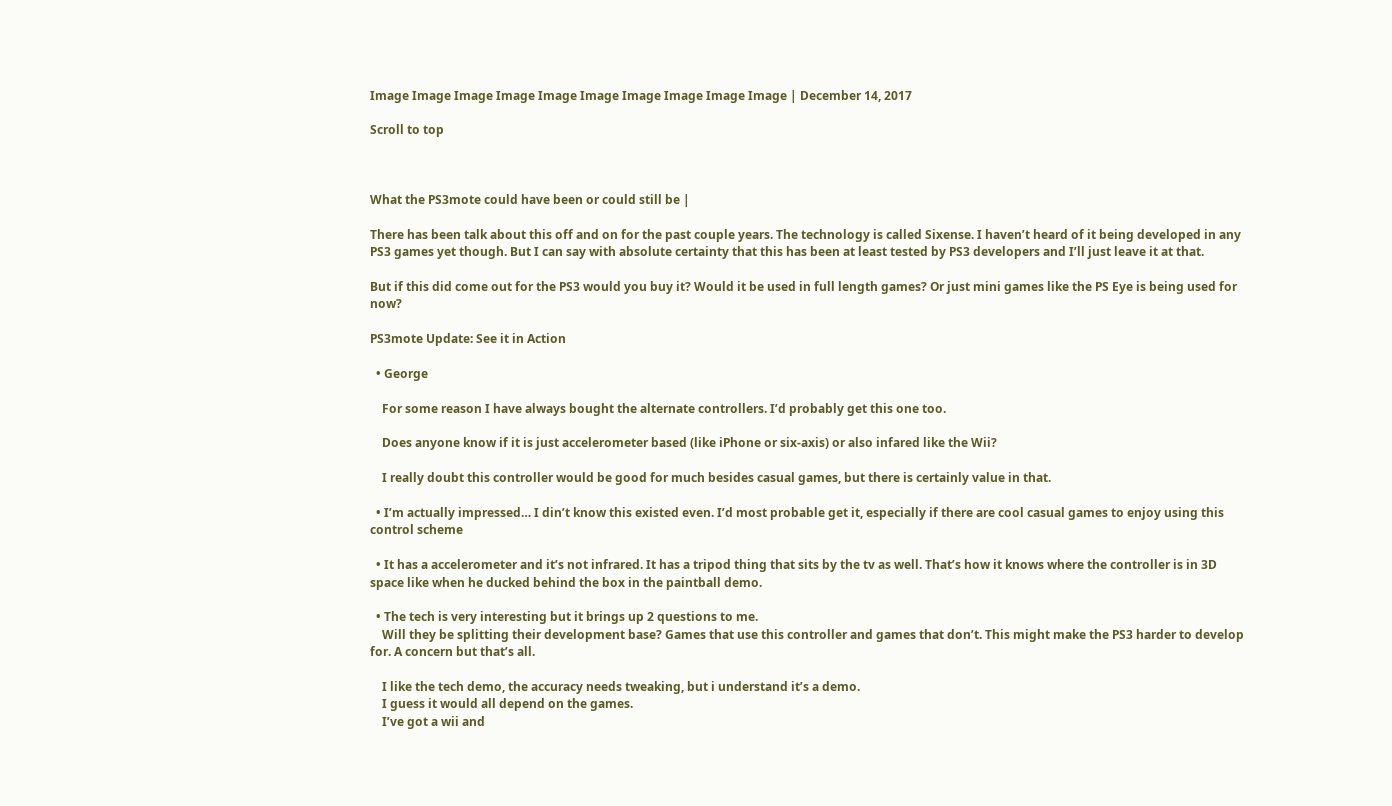Image Image Image Image Image Image Image Image Image Image | December 14, 2017

Scroll to top



What the PS3mote could have been or could still be |

There has been talk about this off and on for the past couple years. The technology is called Sixense. I haven’t heard of it being developed in any PS3 games yet though. But I can say with absolute certainty that this has been at least tested by PS3 developers and I’ll just leave it at that.

But if this did come out for the PS3 would you buy it? Would it be used in full length games? Or just mini games like the PS Eye is being used for now?

PS3mote Update: See it in Action

  • George

    For some reason I have always bought the alternate controllers. I’d probably get this one too.

    Does anyone know if it is just accelerometer based (like iPhone or six-axis) or also infared like the Wii?

    I really doubt this controller would be good for much besides casual games, but there is certainly value in that.

  • I’m actually impressed… I din’t know this existed even. I’d most probable get it, especially if there are cool casual games to enjoy using this control scheme

  • It has a accelerometer and it’s not infrared. It has a tripod thing that sits by the tv as well. That’s how it knows where the controller is in 3D space like when he ducked behind the box in the paintball demo.

  • The tech is very interesting but it brings up 2 questions to me.
    Will they be splitting their development base? Games that use this controller and games that don’t. This might make the PS3 harder to develop for. A concern but that’s all.

    I like the tech demo, the accuracy needs tweaking, but i understand it’s a demo.
    I guess it would all depend on the games.
    I’ve got a wii and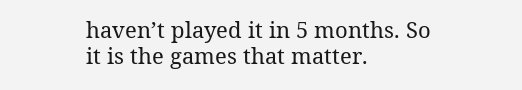haven’t played it in 5 months. So it is the games that matter.